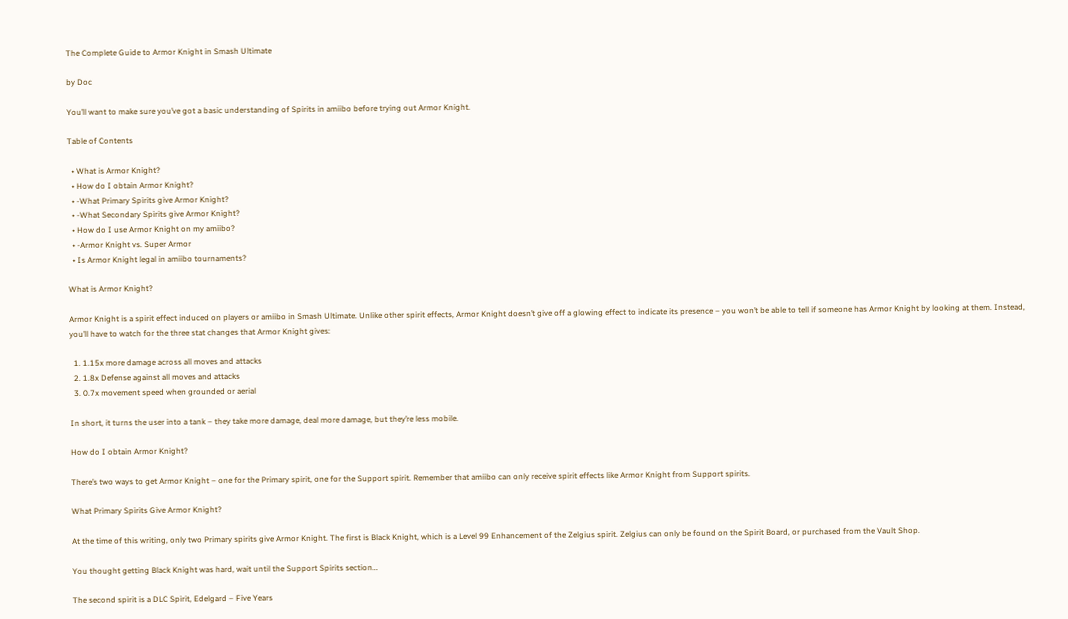The Complete Guide to Armor Knight in Smash Ultimate

by Doc

You’ll want to make sure you’ve got a basic understanding of Spirits in amiibo before trying out Armor Knight.

Table of Contents

  • What is Armor Knight?
  • How do I obtain Armor Knight?
  • -What Primary Spirits give Armor Knight?
  • -What Secondary Spirits give Armor Knight?
  • How do I use Armor Knight on my amiibo?
  • -Armor Knight vs. Super Armor
  • Is Armor Knight legal in amiibo tournaments?

What is Armor Knight?

Armor Knight is a spirit effect induced on players or amiibo in Smash Ultimate. Unlike other spirit effects, Armor Knight doesn’t give off a glowing effect to indicate its presence – you won’t be able to tell if someone has Armor Knight by looking at them. Instead, you’ll have to watch for the three stat changes that Armor Knight gives:

  1. 1.15x more damage across all moves and attacks
  2. 1.8x Defense against all moves and attacks
  3. 0.7x movement speed when grounded or aerial

In short, it turns the user into a tank – they take more damage, deal more damage, but they’re less mobile.

How do I obtain Armor Knight?

There’s two ways to get Armor Knight – one for the Primary spirit, one for the Support spirit. Remember that amiibo can only receive spirit effects like Armor Knight from Support spirits.

What Primary Spirits Give Armor Knight?

At the time of this writing, only two Primary spirits give Armor Knight. The first is Black Knight, which is a Level 99 Enhancement of the Zelgius spirit. Zelgius can only be found on the Spirit Board, or purchased from the Vault Shop.

You thought getting Black Knight was hard, wait until the Support Spirits section…

The second spirit is a DLC Spirit, Edelgard – Five Years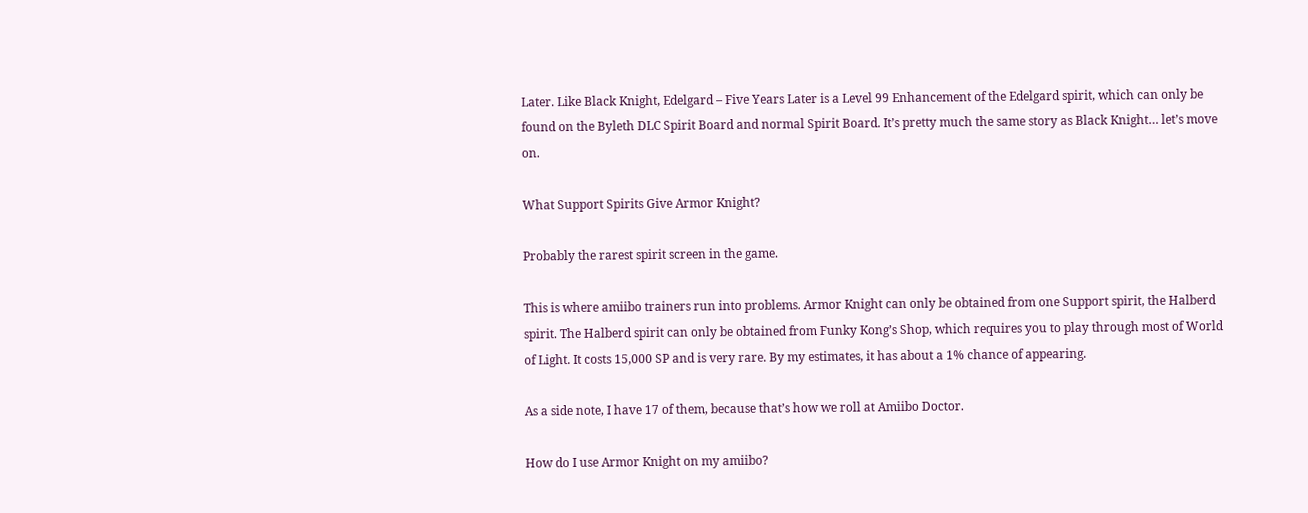Later. Like Black Knight, Edelgard – Five Years Later is a Level 99 Enhancement of the Edelgard spirit, which can only be found on the Byleth DLC Spirit Board and normal Spirit Board. It’s pretty much the same story as Black Knight… let’s move on.

What Support Spirits Give Armor Knight?

Probably the rarest spirit screen in the game.

This is where amiibo trainers run into problems. Armor Knight can only be obtained from one Support spirit, the Halberd spirit. The Halberd spirit can only be obtained from Funky Kong’s Shop, which requires you to play through most of World of Light. It costs 15,000 SP and is very rare. By my estimates, it has about a 1% chance of appearing.

As a side note, I have 17 of them, because that’s how we roll at Amiibo Doctor.

How do I use Armor Knight on my amiibo?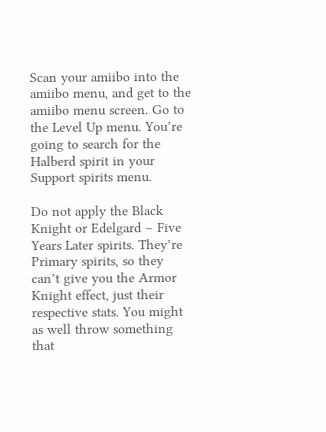Scan your amiibo into the amiibo menu, and get to the amiibo menu screen. Go to the Level Up menu. You’re going to search for the Halberd spirit in your Support spirits menu.

Do not apply the Black Knight or Edelgard – Five Years Later spirits. They’re Primary spirits, so they can’t give you the Armor Knight effect, just their respective stats. You might as well throw something that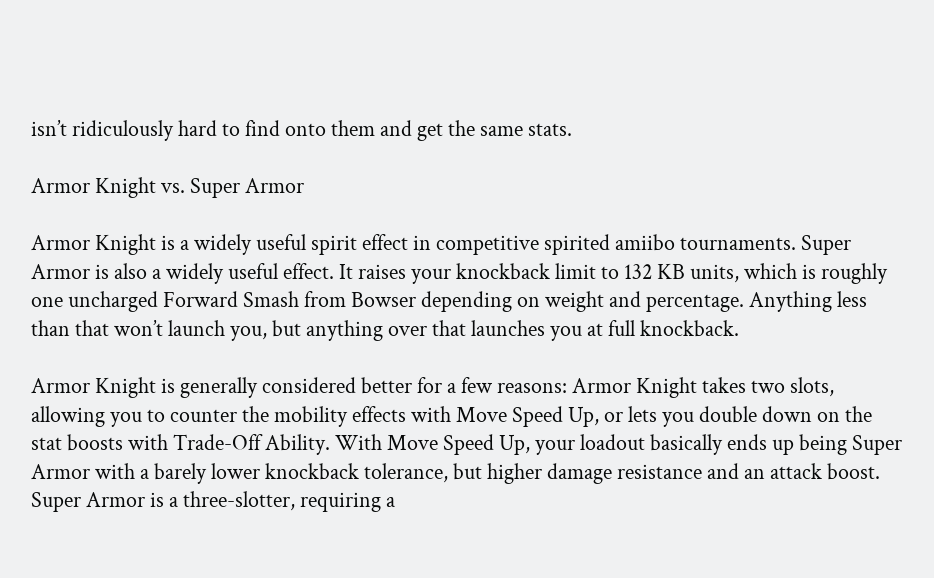isn’t ridiculously hard to find onto them and get the same stats.

Armor Knight vs. Super Armor

Armor Knight is a widely useful spirit effect in competitive spirited amiibo tournaments. Super Armor is also a widely useful effect. It raises your knockback limit to 132 KB units, which is roughly one uncharged Forward Smash from Bowser depending on weight and percentage. Anything less than that won’t launch you, but anything over that launches you at full knockback.

Armor Knight is generally considered better for a few reasons: Armor Knight takes two slots, allowing you to counter the mobility effects with Move Speed Up, or lets you double down on the stat boosts with Trade-Off Ability. With Move Speed Up, your loadout basically ends up being Super Armor with a barely lower knockback tolerance, but higher damage resistance and an attack boost. Super Armor is a three-slotter, requiring a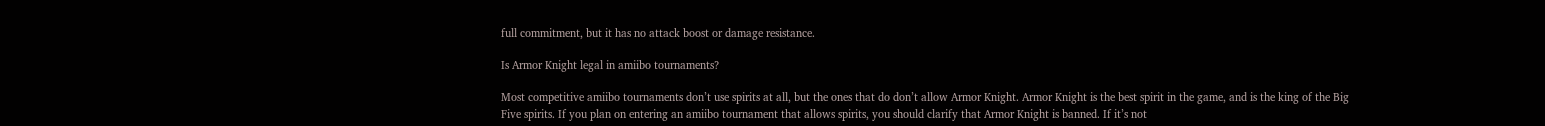full commitment, but it has no attack boost or damage resistance.

Is Armor Knight legal in amiibo tournaments?

Most competitive amiibo tournaments don’t use spirits at all, but the ones that do don’t allow Armor Knight. Armor Knight is the best spirit in the game, and is the king of the Big Five spirits. If you plan on entering an amiibo tournament that allows spirits, you should clarify that Armor Knight is banned. If it’s not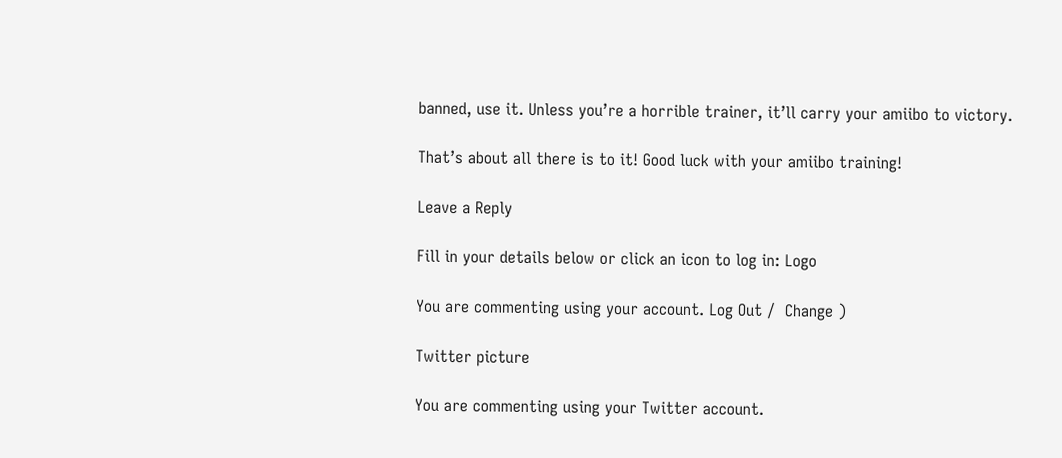banned, use it. Unless you’re a horrible trainer, it’ll carry your amiibo to victory.

That’s about all there is to it! Good luck with your amiibo training!

Leave a Reply

Fill in your details below or click an icon to log in: Logo

You are commenting using your account. Log Out /  Change )

Twitter picture

You are commenting using your Twitter account.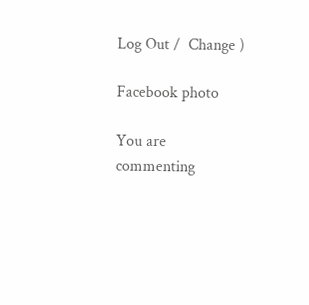Log Out /  Change )

Facebook photo

You are commenting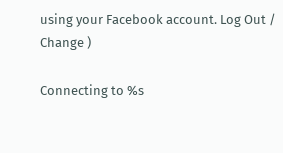using your Facebook account. Log Out /  Change )

Connecting to %s